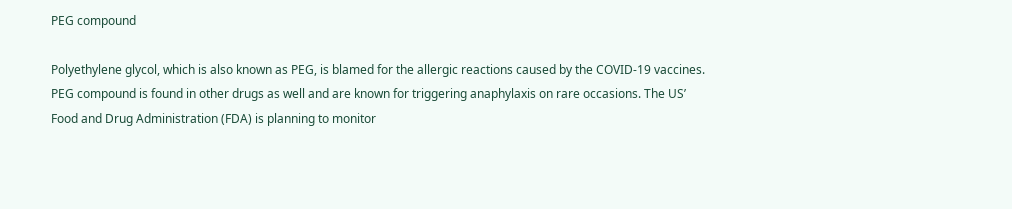PEG compound

Polyethylene glycol, which is also known as PEG, is blamed for the allergic reactions caused by the COVID-19 vaccines. PEG compound is found in other drugs as well and are known for triggering anaphylaxis on rare occasions. The US’ Food and Drug Administration (FDA) is planning to monitor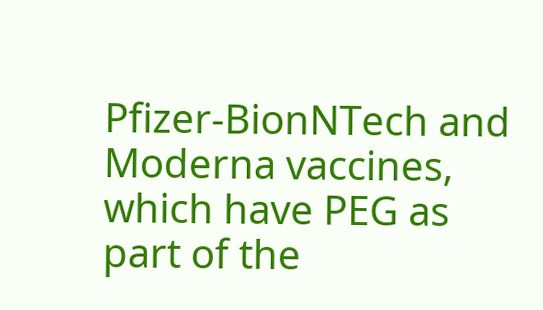Pfizer-BionNTech and Moderna vaccines, which have PEG as part of the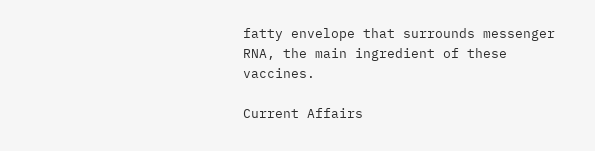fatty envelope that surrounds messenger RNA, the main ingredient of these vaccines.

Current Affairs